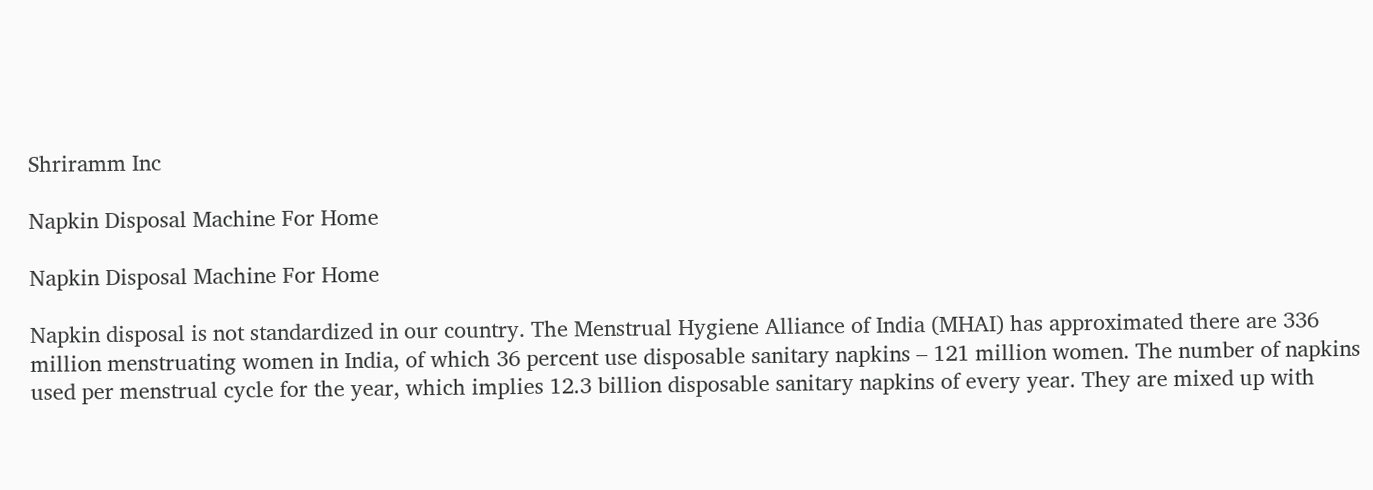Shriramm Inc

Napkin Disposal Machine For Home

Napkin Disposal Machine For Home

Napkin disposal is not standardized in our country. The Menstrual Hygiene Alliance of India (MHAI) has approximated there are 336 million menstruating women in India, of which 36 percent use disposable sanitary napkins – 121 million women. The number of napkins used per menstrual cycle for the year, which implies 12.3 billion disposable sanitary napkins of every year. They are mixed up with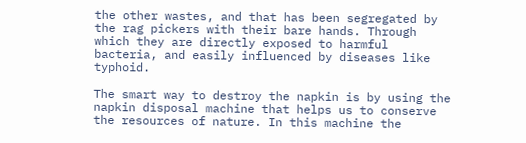the other wastes, and that has been segregated by the rag pickers with their bare hands. Through which they are directly exposed to harmful bacteria, and easily influenced by diseases like typhoid.

The smart way to destroy the napkin is by using the napkin disposal machine that helps us to conserve the resources of nature. In this machine the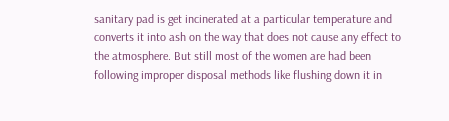sanitary pad is get incinerated at a particular temperature and converts it into ash on the way that does not cause any effect to the atmosphere. But still most of the women are had been following improper disposal methods like flushing down it in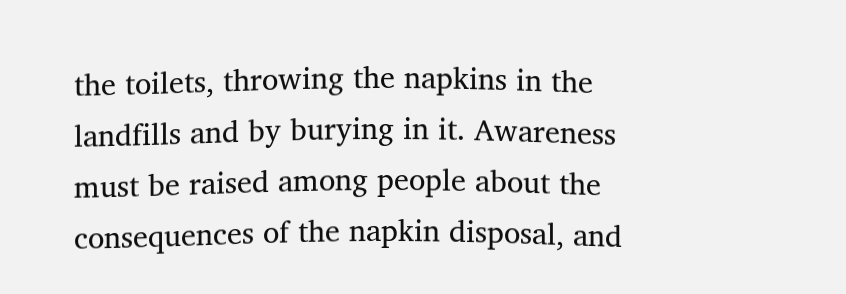the toilets, throwing the napkins in the landfills and by burying in it. Awareness must be raised among people about the consequences of the napkin disposal, and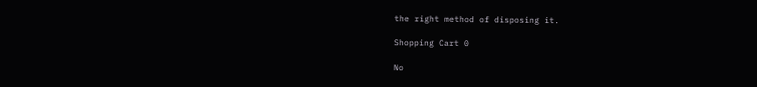the right method of disposing it.

Shopping Cart 0

No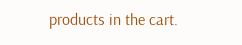products in the cart.